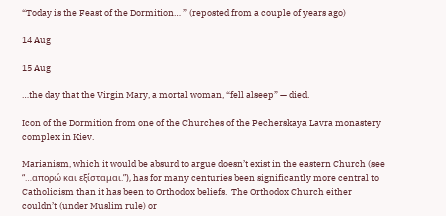“Today is the Feast of the Dormition… ” (reposted from a couple of years ago)

14 Aug

15 Aug

…the day that the Virgin Mary, a mortal woman, “fell alseep” — died.

Icon of the Dormition from one of the Churches of the Pecherskaya Lavra monastery complex in Kiev.

Marianism, which it would be absurd to argue doesn’t exist in the eastern Church (see “…απορώ και εξίσταμαι.”), has for many centuries been significantly more central to Catholicism than it has been to Orthodox beliefs.  The Orthodox Church either couldn’t (under Muslim rule) or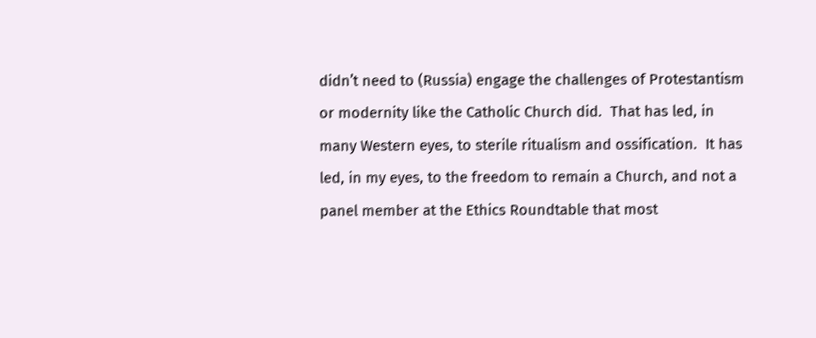didn’t need to (Russia) engage the challenges of Protestantism or modernity like the Catholic Church did.  That has led, in many Western eyes, to sterile ritualism and ossification.  It has led, in my eyes, to the freedom to remain a Church, and not a panel member at the Ethics Roundtable that most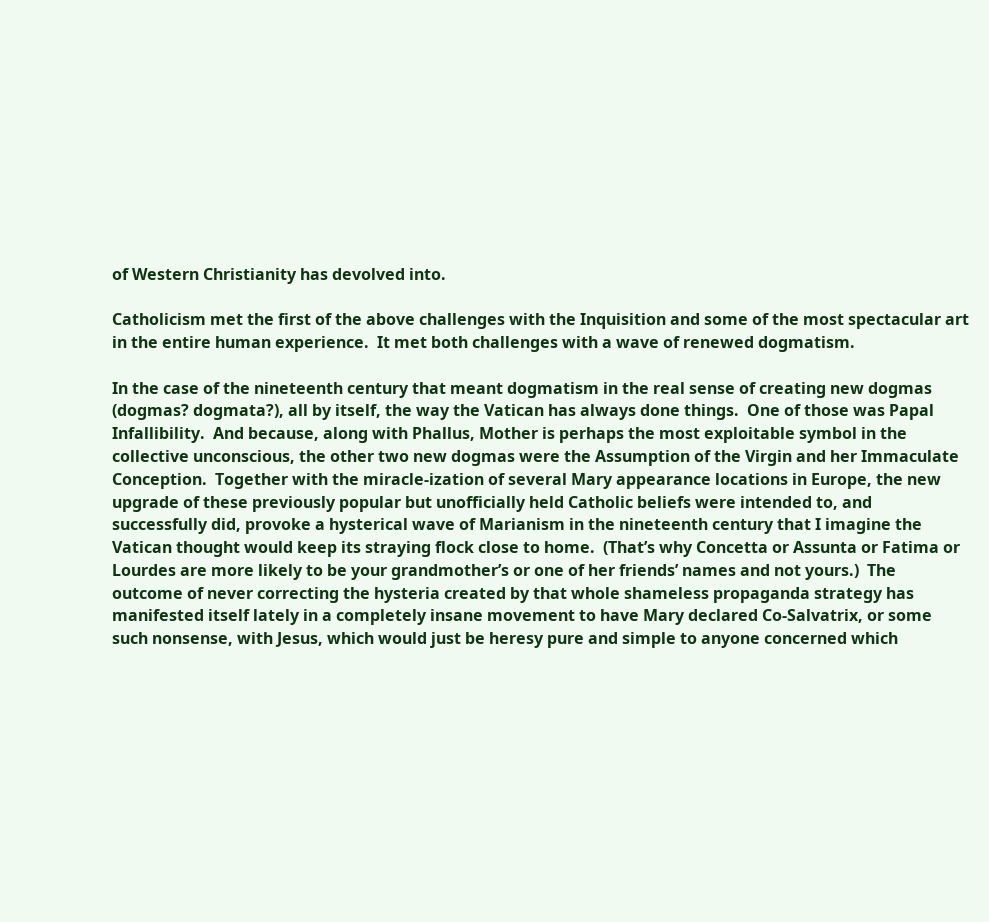of Western Christianity has devolved into.

Catholicism met the first of the above challenges with the Inquisition and some of the most spectacular art in the entire human experience.  It met both challenges with a wave of renewed dogmatism.

In the case of the nineteenth century that meant dogmatism in the real sense of creating new dogmas (dogmas? dogmata?), all by itself, the way the Vatican has always done things.  One of those was Papal Infallibility.  And because, along with Phallus, Mother is perhaps the most exploitable symbol in the collective unconscious, the other two new dogmas were the Assumption of the Virgin and her Immaculate Conception.  Together with the miracle-ization of several Mary appearance locations in Europe, the new upgrade of these previously popular but unofficially held Catholic beliefs were intended to, and successfully did, provoke a hysterical wave of Marianism in the nineteenth century that I imagine the Vatican thought would keep its straying flock close to home.  (That’s why Concetta or Assunta or Fatima or Lourdes are more likely to be your grandmother’s or one of her friends’ names and not yours.)  The outcome of never correcting the hysteria created by that whole shameless propaganda strategy has manifested itself lately in a completely insane movement to have Mary declared Co-Salvatrix, or some such nonsense, with Jesus, which would just be heresy pure and simple to anyone concerned which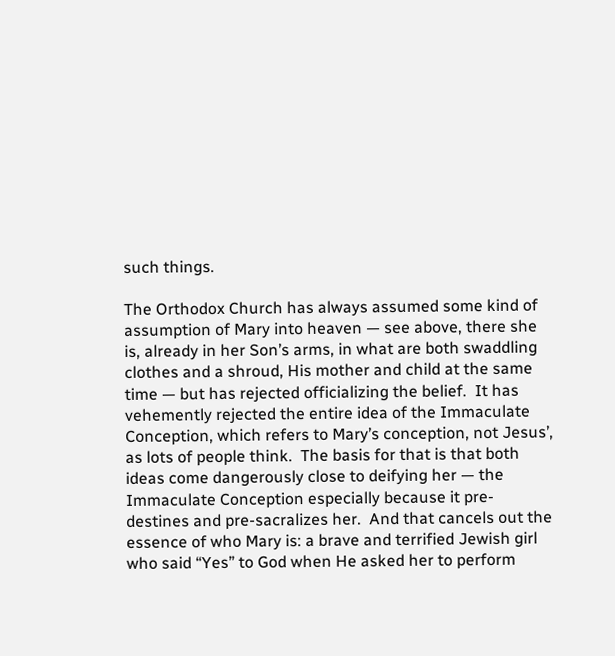such things.

The Orthodox Church has always assumed some kind of assumption of Mary into heaven — see above, there she is, already in her Son’s arms, in what are both swaddling clothes and a shroud, His mother and child at the same time — but has rejected officializing the belief.  It has vehemently rejected the entire idea of the Immaculate Conception, which refers to Mary’s conception, not Jesus’, as lots of people think.  The basis for that is that both ideas come dangerously close to deifying her — the Immaculate Conception especially because it pre-destines and pre-sacralizes her.  And that cancels out the essence of who Mary is: a brave and terrified Jewish girl who said “Yes” to God when He asked her to perform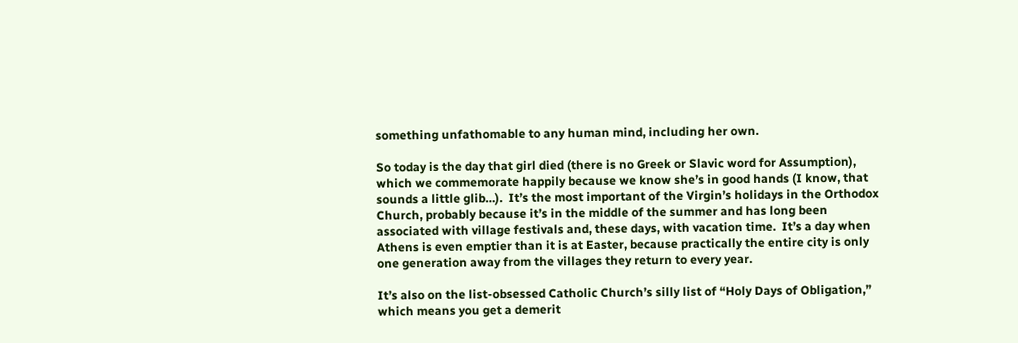something unfathomable to any human mind, including her own.

So today is the day that girl died (there is no Greek or Slavic word for Assumption), which we commemorate happily because we know she’s in good hands (I know, that sounds a little glib…).  It’s the most important of the Virgin’s holidays in the Orthodox Church, probably because it’s in the middle of the summer and has long been associated with village festivals and, these days, with vacation time.  It’s a day when Athens is even emptier than it is at Easter, because practically the entire city is only one generation away from the villages they return to every year.

It’s also on the list-obsessed Catholic Church’s silly list of “Holy Days of Obligation,” which means you get a demerit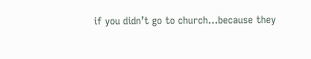if you didn’t go to church…because they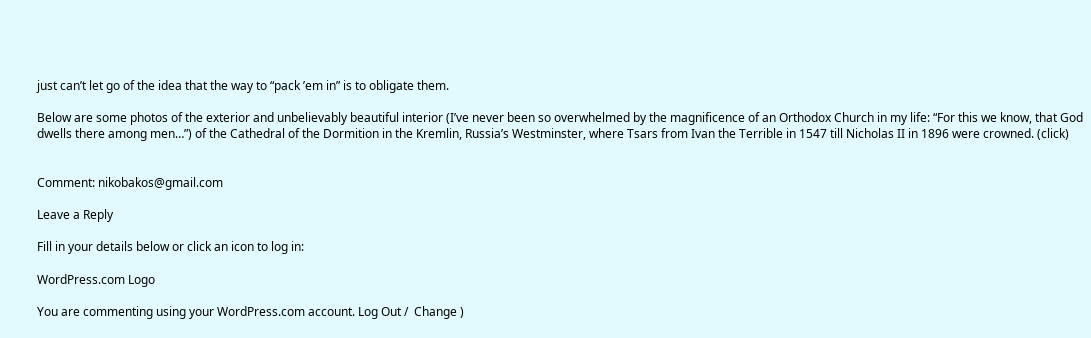just can’t let go of the idea that the way to “pack ’em in” is to obligate them.

Below are some photos of the exterior and unbelievably beautiful interior (I’ve never been so overwhelmed by the magnificence of an Orthodox Church in my life: “For this we know, that God dwells there among men…”) of the Cathedral of the Dormition in the Kremlin, Russia’s Westminster, where Tsars from Ivan the Terrible in 1547 till Nicholas II in 1896 were crowned. (click)


Comment: nikobakos@gmail.com

Leave a Reply

Fill in your details below or click an icon to log in:

WordPress.com Logo

You are commenting using your WordPress.com account. Log Out /  Change )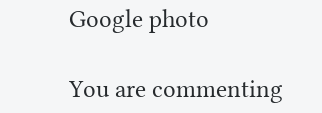Google photo

You are commenting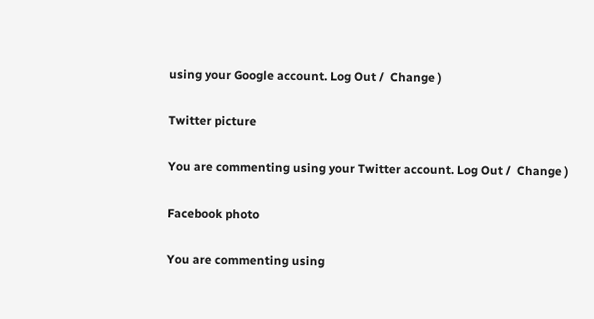using your Google account. Log Out /  Change )

Twitter picture

You are commenting using your Twitter account. Log Out /  Change )

Facebook photo

You are commenting using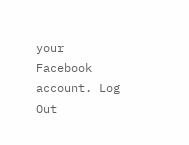your Facebook account. Log Out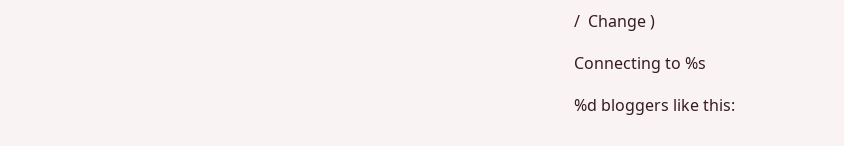/  Change )

Connecting to %s

%d bloggers like this: